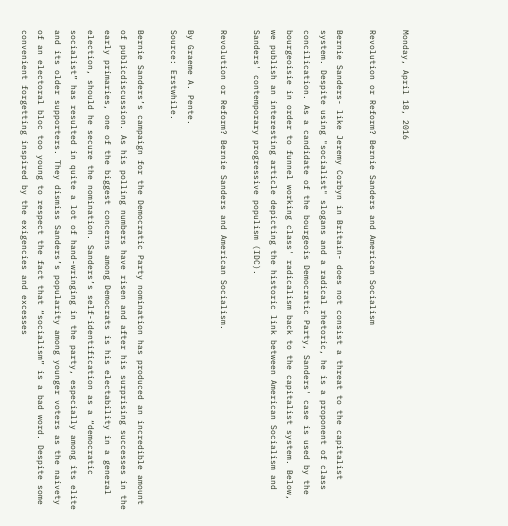Monday, April 18, 2016

Revolution or Reform? Bernie Sanders and American Socialism

Bernie Sanders- like Jeremy Corbyn in Britain- does not consist a threat to the capitalist system. Despite using "socialist" slogans and a radical rhetoric, he is a proponent of class concilication. As a candidate of the bourgeois Democratic Party, Sanders' case is used by the bourgeoisie in order to funnel working class' radicalism back to the capitalist system. Below, we publish an interesting article depicting the historic link between American Socialism and Sanders' contemporary progressive populism (IDC).

Revolution or Reform? Bernie Sanders and American Socialism.

By Graeme A. Pente.
Source: Erstwhile.

Bernie Sanders’s campaign for the Democratic Party nomination has produced an incredible amount of publicdiscussion. As his polling numbers have risen and after his surprising successes in the early primaries, one of the biggest concerns among Democrats is his electability in a general election, should he secure the nomination. Sanders’s self-identification as a “democratic socialist” has resulted in quite a lot of hand-wringing in the party, especially among its elite and its older supporters. They dismiss Sanders’s popularity among younger voters as the naivety of an electoral bloc too young to respect the fact that “socialism” is a bad word. Despite some convenient forgetting inspired by the exigencies and excesses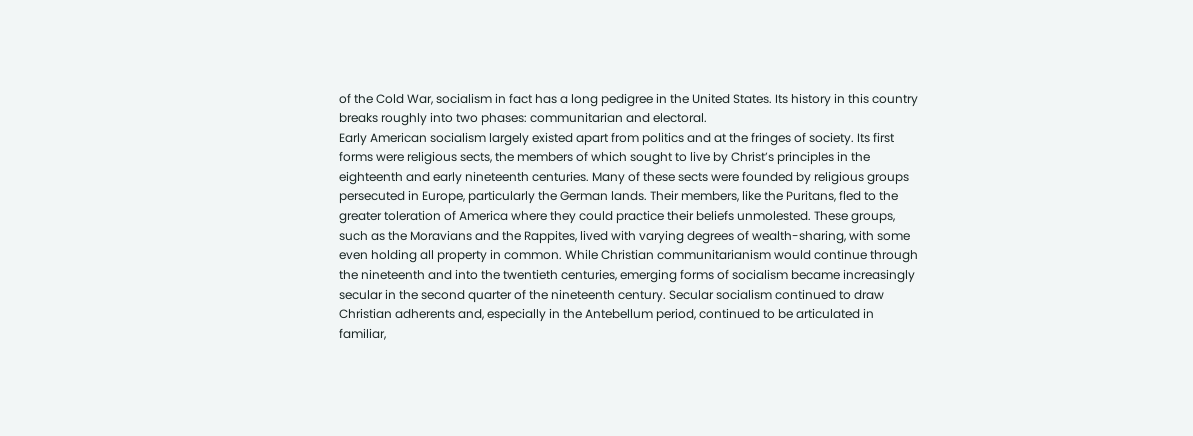of the Cold War, socialism in fact has a long pedigree in the United States. Its history in this country breaks roughly into two phases: communitarian and electoral.
Early American socialism largely existed apart from politics and at the fringes of society. Its first forms were religious sects, the members of which sought to live by Christ’s principles in the eighteenth and early nineteenth centuries. Many of these sects were founded by religious groups persecuted in Europe, particularly the German lands. Their members, like the Puritans, fled to the greater toleration of America where they could practice their beliefs unmolested. These groups, such as the Moravians and the Rappites, lived with varying degrees of wealth-sharing, with some even holding all property in common. While Christian communitarianism would continue through the nineteenth and into the twentieth centuries, emerging forms of socialism became increasingly secular in the second quarter of the nineteenth century. Secular socialism continued to draw Christian adherents and, especially in the Antebellum period, continued to be articulated in familiar,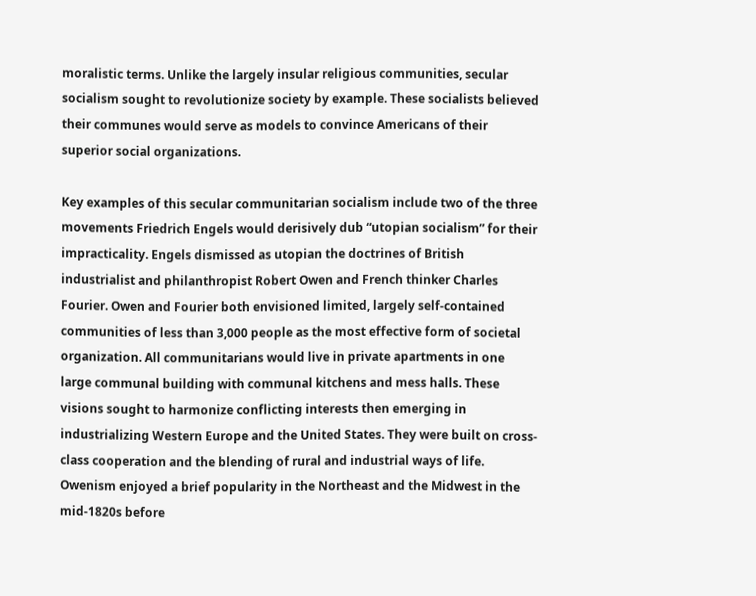moralistic terms. Unlike the largely insular religious communities, secular socialism sought to revolutionize society by example. These socialists believed their communes would serve as models to convince Americans of their superior social organizations.

Key examples of this secular communitarian socialism include two of the three movements Friedrich Engels would derisively dub “utopian socialism” for their impracticality. Engels dismissed as utopian the doctrines of British industrialist and philanthropist Robert Owen and French thinker Charles Fourier. Owen and Fourier both envisioned limited, largely self-contained communities of less than 3,000 people as the most effective form of societal organization. All communitarians would live in private apartments in one large communal building with communal kitchens and mess halls. These visions sought to harmonize conflicting interests then emerging in industrializing Western Europe and the United States. They were built on cross-class cooperation and the blending of rural and industrial ways of life. Owenism enjoyed a brief popularity in the Northeast and the Midwest in the mid-1820s before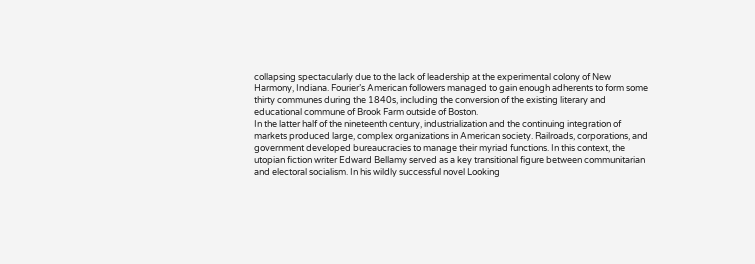collapsing spectacularly due to the lack of leadership at the experimental colony of New Harmony, Indiana. Fourier’s American followers managed to gain enough adherents to form some thirty communes during the 1840s, including the conversion of the existing literary and educational commune of Brook Farm outside of Boston.
In the latter half of the nineteenth century, industrialization and the continuing integration of markets produced large, complex organizations in American society. Railroads, corporations, and government developed bureaucracies to manage their myriad functions. In this context, the utopian fiction writer Edward Bellamy served as a key transitional figure between communitarian and electoral socialism. In his wildly successful novel Looking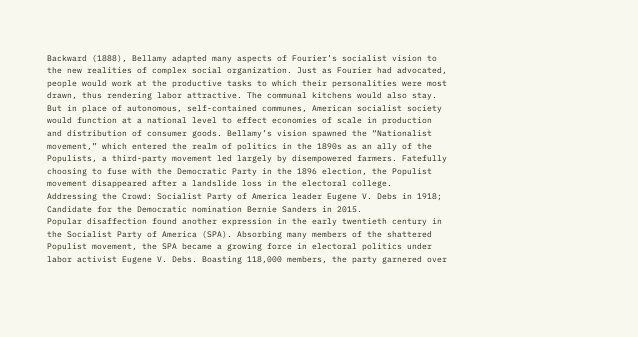Backward (1888), Bellamy adapted many aspects of Fourier’s socialist vision to the new realities of complex social organization. Just as Fourier had advocated, people would work at the productive tasks to which their personalities were most drawn, thus rendering labor attractive. The communal kitchens would also stay. But in place of autonomous, self-contained communes, American socialist society would function at a national level to effect economies of scale in production and distribution of consumer goods. Bellamy’s vision spawned the “Nationalist movement,” which entered the realm of politics in the 1890s as an ally of the Populists, a third-party movement led largely by disempowered farmers. Fatefully choosing to fuse with the Democratic Party in the 1896 election, the Populist movement disappeared after a landslide loss in the electoral college.
Addressing the Crowd: Socialist Party of America leader Eugene V. Debs in 1918; Candidate for the Democratic nomination Bernie Sanders in 2015.
Popular disaffection found another expression in the early twentieth century in the Socialist Party of America (SPA). Absorbing many members of the shattered Populist movement, the SPA became a growing force in electoral politics under labor activist Eugene V. Debs. Boasting 118,000 members, the party garnered over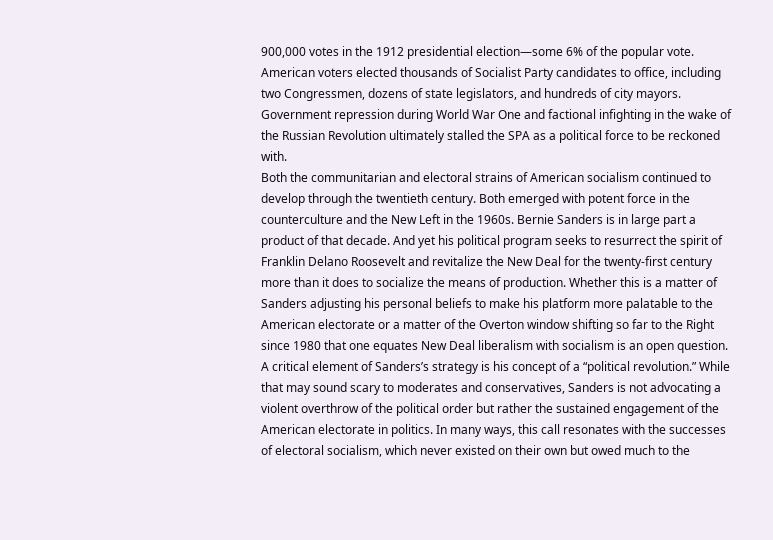900,000 votes in the 1912 presidential election—some 6% of the popular vote. American voters elected thousands of Socialist Party candidates to office, including two Congressmen, dozens of state legislators, and hundreds of city mayors. Government repression during World War One and factional infighting in the wake of the Russian Revolution ultimately stalled the SPA as a political force to be reckoned with.
Both the communitarian and electoral strains of American socialism continued to develop through the twentieth century. Both emerged with potent force in the counterculture and the New Left in the 1960s. Bernie Sanders is in large part a product of that decade. And yet his political program seeks to resurrect the spirit of Franklin Delano Roosevelt and revitalize the New Deal for the twenty-first century more than it does to socialize the means of production. Whether this is a matter of Sanders adjusting his personal beliefs to make his platform more palatable to the American electorate or a matter of the Overton window shifting so far to the Right since 1980 that one equates New Deal liberalism with socialism is an open question.
A critical element of Sanders’s strategy is his concept of a “political revolution.” While that may sound scary to moderates and conservatives, Sanders is not advocating a violent overthrow of the political order but rather the sustained engagement of the American electorate in politics. In many ways, this call resonates with the successes of electoral socialism, which never existed on their own but owed much to the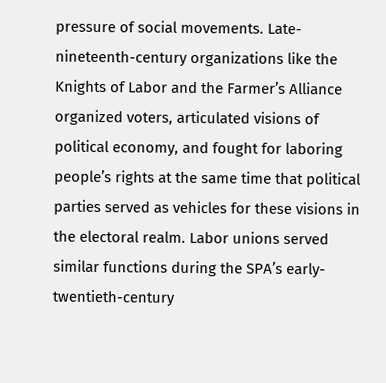pressure of social movements. Late-nineteenth-century organizations like the Knights of Labor and the Farmer’s Alliance organized voters, articulated visions of political economy, and fought for laboring people’s rights at the same time that political parties served as vehicles for these visions in the electoral realm. Labor unions served similar functions during the SPA’s early-twentieth-century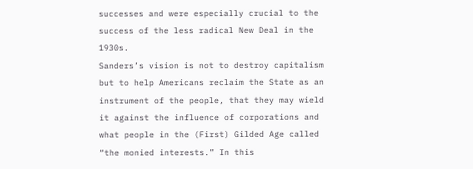successes and were especially crucial to the success of the less radical New Deal in the 1930s.
Sanders’s vision is not to destroy capitalism but to help Americans reclaim the State as an instrument of the people, that they may wield it against the influence of corporations and what people in the (First) Gilded Age called “the monied interests.” In this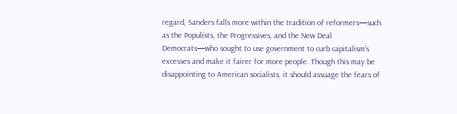regard, Sanders falls more within the tradition of reformers—such as the Populists, the Progressives, and the New Deal Democrats—who sought to use government to curb capitalism’s excesses and make it fairer for more people. Though this may be disappointing to American socialists, it should assuage the fears of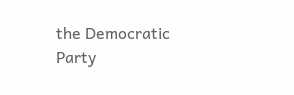the Democratic Party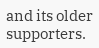and its older supporters.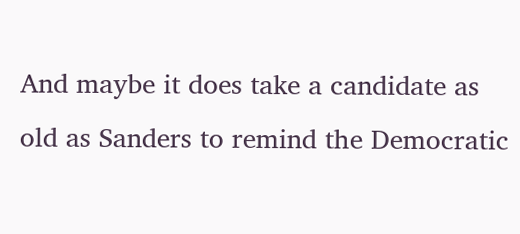And maybe it does take a candidate as old as Sanders to remind the Democratic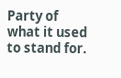Party of what it used to stand for.